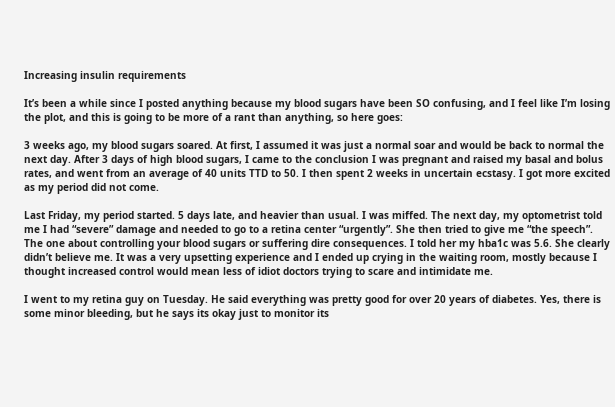Increasing insulin requirements

It’s been a while since I posted anything because my blood sugars have been SO confusing, and I feel like I’m losing the plot, and this is going to be more of a rant than anything, so here goes:

3 weeks ago, my blood sugars soared. At first, I assumed it was just a normal soar and would be back to normal the next day. After 3 days of high blood sugars, I came to the conclusion I was pregnant and raised my basal and bolus rates, and went from an average of 40 units TTD to 50. I then spent 2 weeks in uncertain ecstasy. I got more excited as my period did not come.

Last Friday, my period started. 5 days late, and heavier than usual. I was miffed. The next day, my optometrist told me I had “severe” damage and needed to go to a retina center “urgently”. She then tried to give me “the speech”. The one about controlling your blood sugars or suffering dire consequences. I told her my hba1c was 5.6. She clearly didn’t believe me. It was a very upsetting experience and I ended up crying in the waiting room, mostly because I thought increased control would mean less of idiot doctors trying to scare and intimidate me.

I went to my retina guy on Tuesday. He said everything was pretty good for over 20 years of diabetes. Yes, there is some minor bleeding, but he says its okay just to monitor its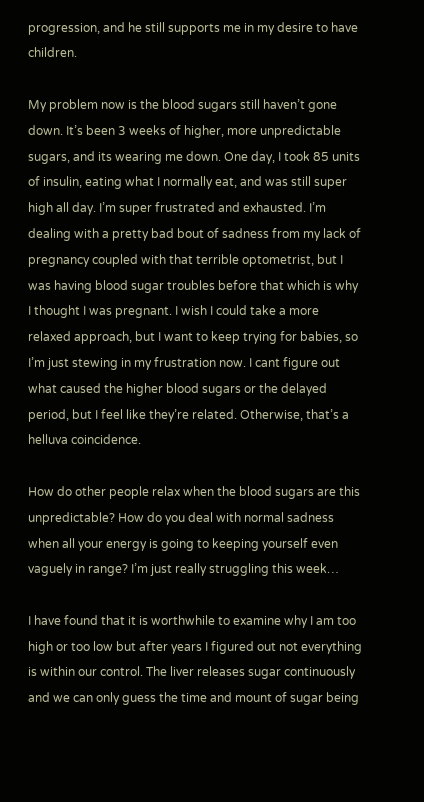progression, and he still supports me in my desire to have children.

My problem now is the blood sugars still haven’t gone down. It’s been 3 weeks of higher, more unpredictable sugars, and its wearing me down. One day, I took 85 units of insulin, eating what I normally eat, and was still super high all day. I’m super frustrated and exhausted. I’m dealing with a pretty bad bout of sadness from my lack of pregnancy coupled with that terrible optometrist, but I was having blood sugar troubles before that which is why I thought I was pregnant. I wish I could take a more relaxed approach, but I want to keep trying for babies, so I’m just stewing in my frustration now. I cant figure out what caused the higher blood sugars or the delayed period, but I feel like they’re related. Otherwise, that’s a helluva coincidence.

How do other people relax when the blood sugars are this unpredictable? How do you deal with normal sadness when all your energy is going to keeping yourself even vaguely in range? I’m just really struggling this week…

I have found that it is worthwhile to examine why I am too high or too low but after years I figured out not everything is within our control. The liver releases sugar continuously and we can only guess the time and mount of sugar being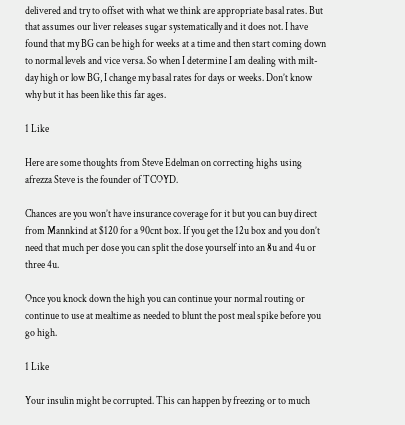delivered and try to offset with what we think are appropriate basal rates. But that assumes our liver releases sugar systematically and it does not. I have found that my BG can be high for weeks at a time and then start coming down to normal levels and vice versa. So when I determine I am dealing with milt-day high or low BG, I change my basal rates for days or weeks. Don’t know why but it has been like this far ages.

1 Like

Here are some thoughts from Steve Edelman on correcting highs using afrezza Steve is the founder of TCOYD.

Chances are you won’t have insurance coverage for it but you can buy direct from Mannkind at $120 for a 90cnt box. If you get the 12u box and you don’t need that much per dose you can split the dose yourself into an 8u and 4u or three 4u.

Once you knock down the high you can continue your normal routing or continue to use at mealtime as needed to blunt the post meal spike before you go high.

1 Like

Your insulin might be corrupted. This can happen by freezing or to much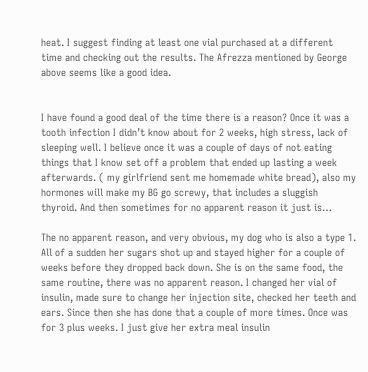heat. I suggest finding at least one vial purchased at a different time and checking out the results. The Afrezza mentioned by George above seems like a good idea.


I have found a good deal of the time there is a reason? Once it was a tooth infection I didn’t know about for 2 weeks, high stress, lack of sleeping well. I believe once it was a couple of days of not eating things that I know set off a problem that ended up lasting a week afterwards. ( my girlfriend sent me homemade white bread), also my hormones will make my BG go screwy, that includes a sluggish thyroid. And then sometimes for no apparent reason it just is…

The no apparent reason, and very obvious, my dog who is also a type 1. All of a sudden her sugars shot up and stayed higher for a couple of weeks before they dropped back down. She is on the same food, the same routine, there was no apparent reason. I changed her vial of insulin, made sure to change her injection site, checked her teeth and ears. Since then she has done that a couple of more times. Once was for 3 plus weeks. I just give her extra meal insulin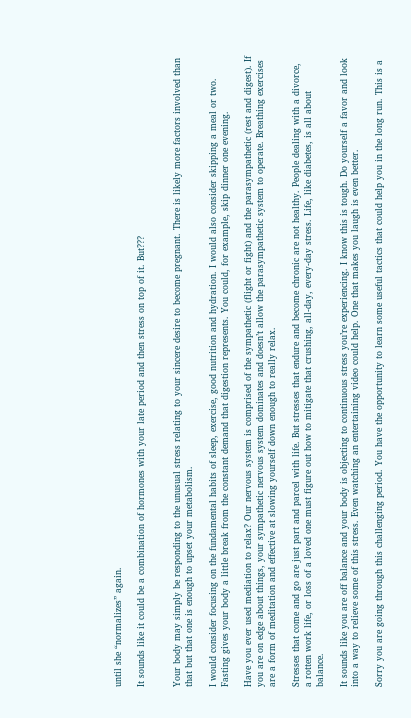until she “normalizes” again.

It sounds like it could be a combination of hormones with your late period and then stress on top of it. But???


Your body may simply be responding to the unusual stress relating to your sincere desire to become pregnant. There is likely more factors involved than that but that one is enough to upset your metabolism.

I would consider focusing on the fundamental habits of sleep, exercise, good nutrition and hydration. I would also consider skipping a meal or two. Fasting gives your body a little break from the constant demand that digestion represents. You could, for example, skip dinner one evening.

Have you ever used mediation to relax? Our nervous system is comprised of the sympathetic (flight or fight) and the parasympathetic (rest and digest). If you are on edge about things, your sympathetic nervous system dominates and doesn’t allow the parasympathetic system to operate. Breathing exercises are a form of meditation and effective at slowing yourself down enough to really relax.

Stresses that come and go are just part and parcel with life. But stresses that endure and become chronic are not healthy. People dealing with a divorce, a rotten work life, or loss of a loved one must figure out how to mitigate that crushing, all-day, every-day stress. Life, like diabetes, is all about balance.

It sounds like you are off balance and your body is objecting to continuous stress you’re experiencing. I know this is tough. Do yourself a favor and look into a way to relieve some of this stress. Even watching an entertaining video could help. One that makes you laugh is even better.

Sorry you are going through this challenging period. You have the opportunity to learn some useful tactics that could help you in the long run. This is a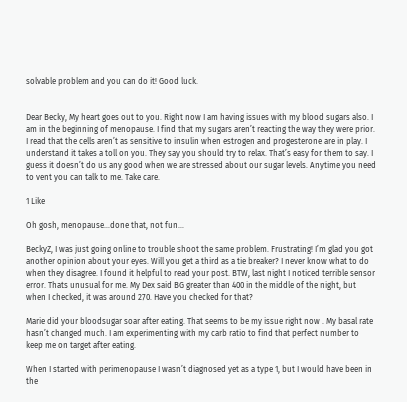solvable problem and you can do it! Good luck.


Dear Becky, My heart goes out to you. Right now I am having issues with my blood sugars also. I am in the beginning of menopause. I find that my sugars aren’t reacting the way they were prior. I read that the cells aren’t as sensitive to insulin when estrogen and progesterone are in play. I understand it takes a toll on you. They say you should try to relax. That’s easy for them to say. I guess it doesn’t do us any good when we are stressed about our sugar levels. Anytime you need to vent you can talk to me. Take care.

1 Like

Oh gosh, menopause…done that, not fun…

BeckyZ, I was just going online to trouble shoot the same problem. Frustrating! I’m glad you got another opinion about your eyes. Will you get a third as a tie breaker? I never know what to do when they disagree. I found it helpful to read your post. BTW, last night I noticed terrible sensor error. Thats unusual for me. My Dex said BG greater than 400 in the middle of the night, but when I checked, it was around 270. Have you checked for that?

Marie did your bloodsugar soar after eating. That seems to be my issue right now . My basal rate hasn’t changed much. I am experimenting with my carb ratio to find that perfect number to keep me on target after eating.

When I started with perimenopause I wasn’t diagnosed yet as a type 1, but I would have been in the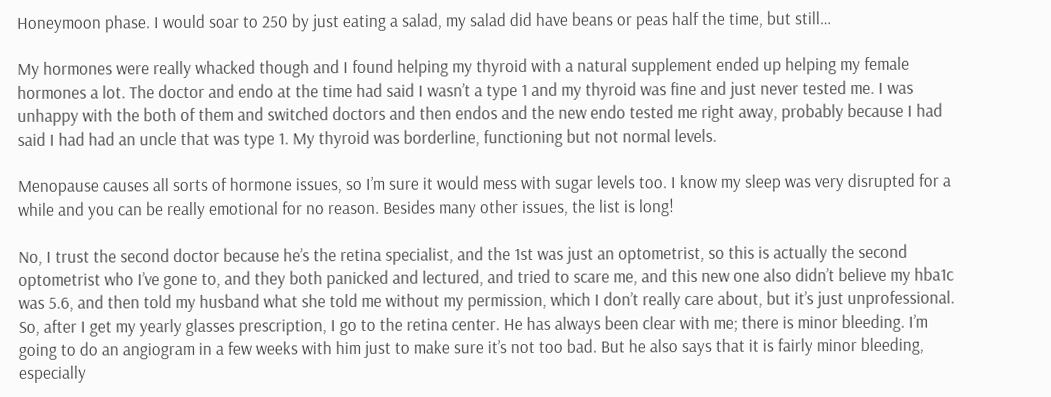Honeymoon phase. I would soar to 250 by just eating a salad, my salad did have beans or peas half the time, but still…

My hormones were really whacked though and I found helping my thyroid with a natural supplement ended up helping my female hormones a lot. The doctor and endo at the time had said I wasn’t a type 1 and my thyroid was fine and just never tested me. I was unhappy with the both of them and switched doctors and then endos and the new endo tested me right away, probably because I had said I had had an uncle that was type 1. My thyroid was borderline, functioning but not normal levels.

Menopause causes all sorts of hormone issues, so I’m sure it would mess with sugar levels too. I know my sleep was very disrupted for a while and you can be really emotional for no reason. Besides many other issues, the list is long!

No, I trust the second doctor because he’s the retina specialist, and the 1st was just an optometrist, so this is actually the second optometrist who I’ve gone to, and they both panicked and lectured, and tried to scare me, and this new one also didn’t believe my hba1c was 5.6, and then told my husband what she told me without my permission, which I don’t really care about, but it’s just unprofessional. So, after I get my yearly glasses prescription, I go to the retina center. He has always been clear with me; there is minor bleeding. I’m going to do an angiogram in a few weeks with him just to make sure it’s not too bad. But he also says that it is fairly minor bleeding, especially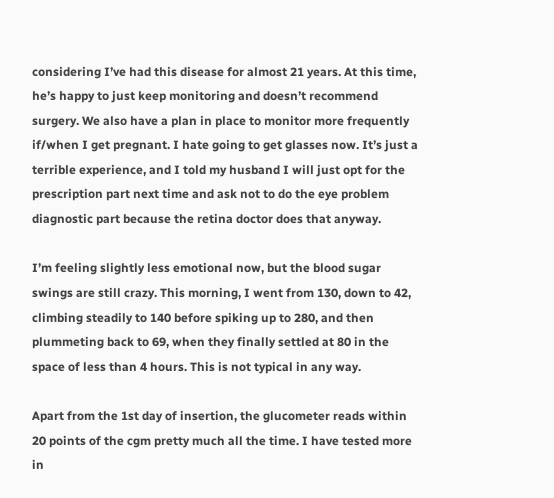considering I’ve had this disease for almost 21 years. At this time, he’s happy to just keep monitoring and doesn’t recommend surgery. We also have a plan in place to monitor more frequently if/when I get pregnant. I hate going to get glasses now. It’s just a terrible experience, and I told my husband I will just opt for the prescription part next time and ask not to do the eye problem diagnostic part because the retina doctor does that anyway.

I’m feeling slightly less emotional now, but the blood sugar swings are still crazy. This morning, I went from 130, down to 42, climbing steadily to 140 before spiking up to 280, and then plummeting back to 69, when they finally settled at 80 in the space of less than 4 hours. This is not typical in any way.

Apart from the 1st day of insertion, the glucometer reads within 20 points of the cgm pretty much all the time. I have tested more in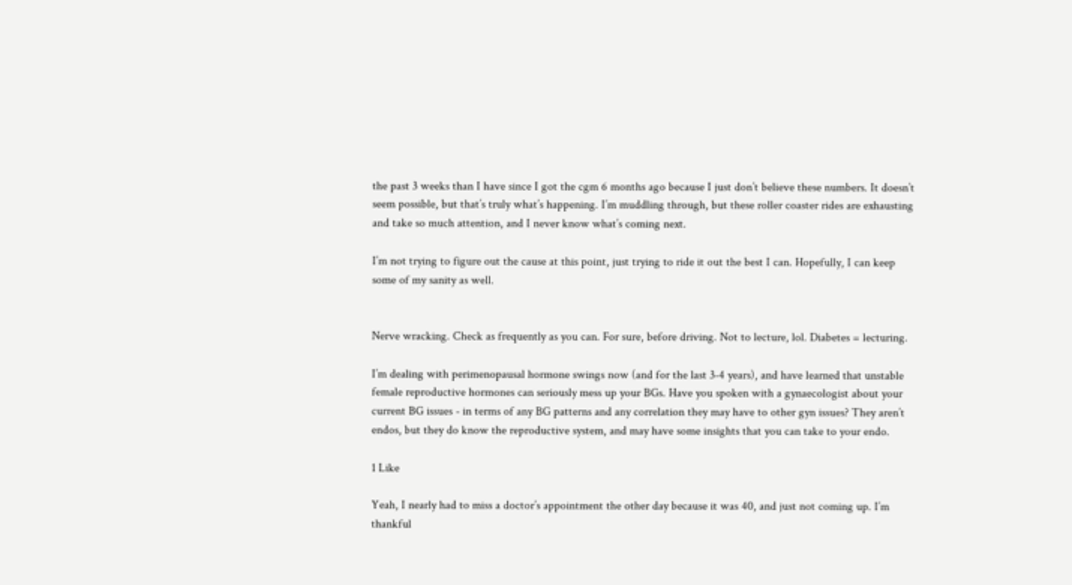the past 3 weeks than I have since I got the cgm 6 months ago because I just don’t believe these numbers. It doesn’t seem possible, but that’s truly what’s happening. I’m muddling through, but these roller coaster rides are exhausting and take so much attention, and I never know what’s coming next.

I’m not trying to figure out the cause at this point, just trying to ride it out the best I can. Hopefully, I can keep some of my sanity as well.


Nerve wracking. Check as frequently as you can. For sure, before driving. Not to lecture, lol. Diabetes = lecturing.

I’m dealing with perimenopausal hormone swings now (and for the last 3-4 years), and have learned that unstable female reproductive hormones can seriously mess up your BGs. Have you spoken with a gynaecologist about your current BG issues - in terms of any BG patterns and any correlation they may have to other gyn issues? They aren’t endos, but they do know the reproductive system, and may have some insights that you can take to your endo.

1 Like

Yeah, I nearly had to miss a doctor’s appointment the other day because it was 40, and just not coming up. I’m thankful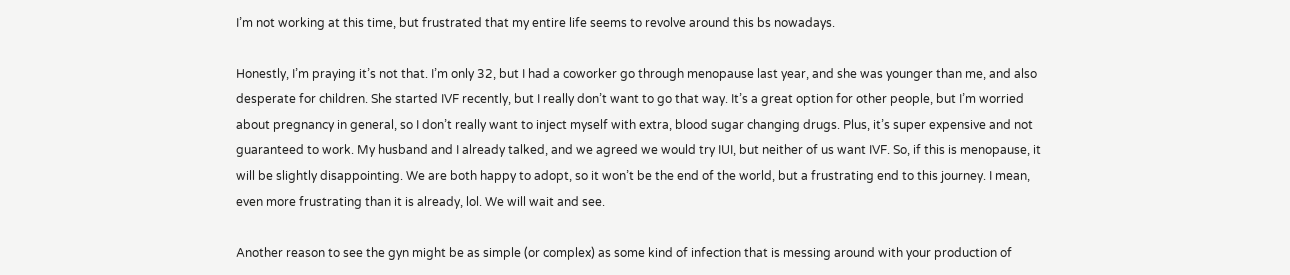I’m not working at this time, but frustrated that my entire life seems to revolve around this bs nowadays.

Honestly, I’m praying it’s not that. I’m only 32, but I had a coworker go through menopause last year, and she was younger than me, and also desperate for children. She started IVF recently, but I really don’t want to go that way. It’s a great option for other people, but I’m worried about pregnancy in general, so I don’t really want to inject myself with extra, blood sugar changing drugs. Plus, it’s super expensive and not guaranteed to work. My husband and I already talked, and we agreed we would try IUI, but neither of us want IVF. So, if this is menopause, it will be slightly disappointing. We are both happy to adopt, so it won’t be the end of the world, but a frustrating end to this journey. I mean, even more frustrating than it is already, lol. We will wait and see.

Another reason to see the gyn might be as simple (or complex) as some kind of infection that is messing around with your production of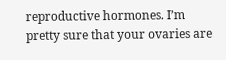reproductive hormones. I’m pretty sure that your ovaries are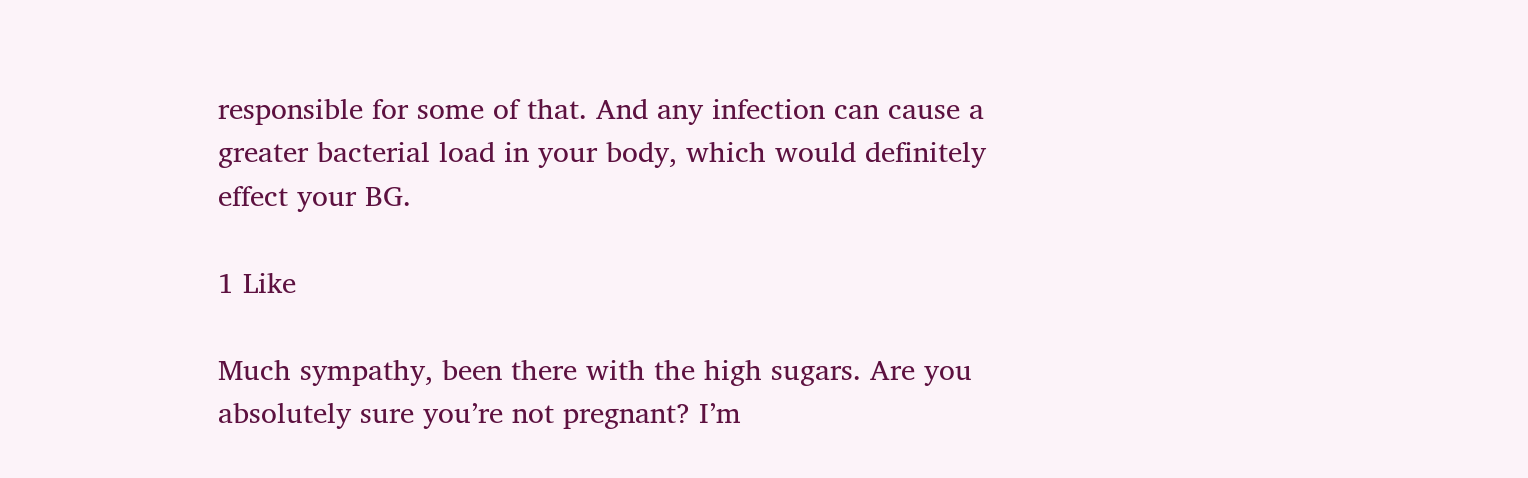responsible for some of that. And any infection can cause a greater bacterial load in your body, which would definitely effect your BG.

1 Like

Much sympathy, been there with the high sugars. Are you absolutely sure you’re not pregnant? I’m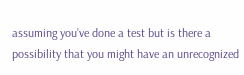assuming you’ve done a test but is there a possibility that you might have an unrecognized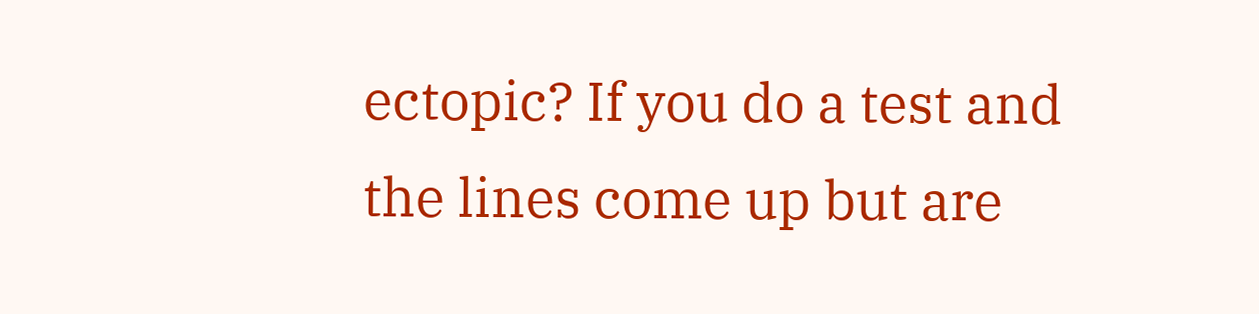ectopic? If you do a test and the lines come up but are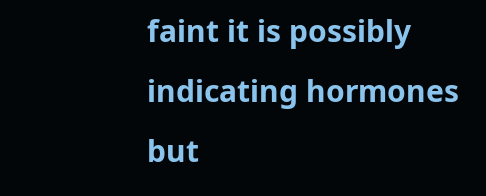faint it is possibly indicating hormones but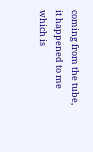coming from the tube, it happened to me which is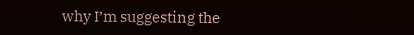why I’m suggesting the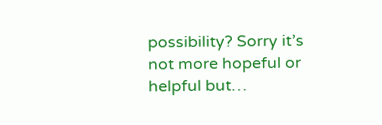possibility? Sorry it’s not more hopeful or helpful but…